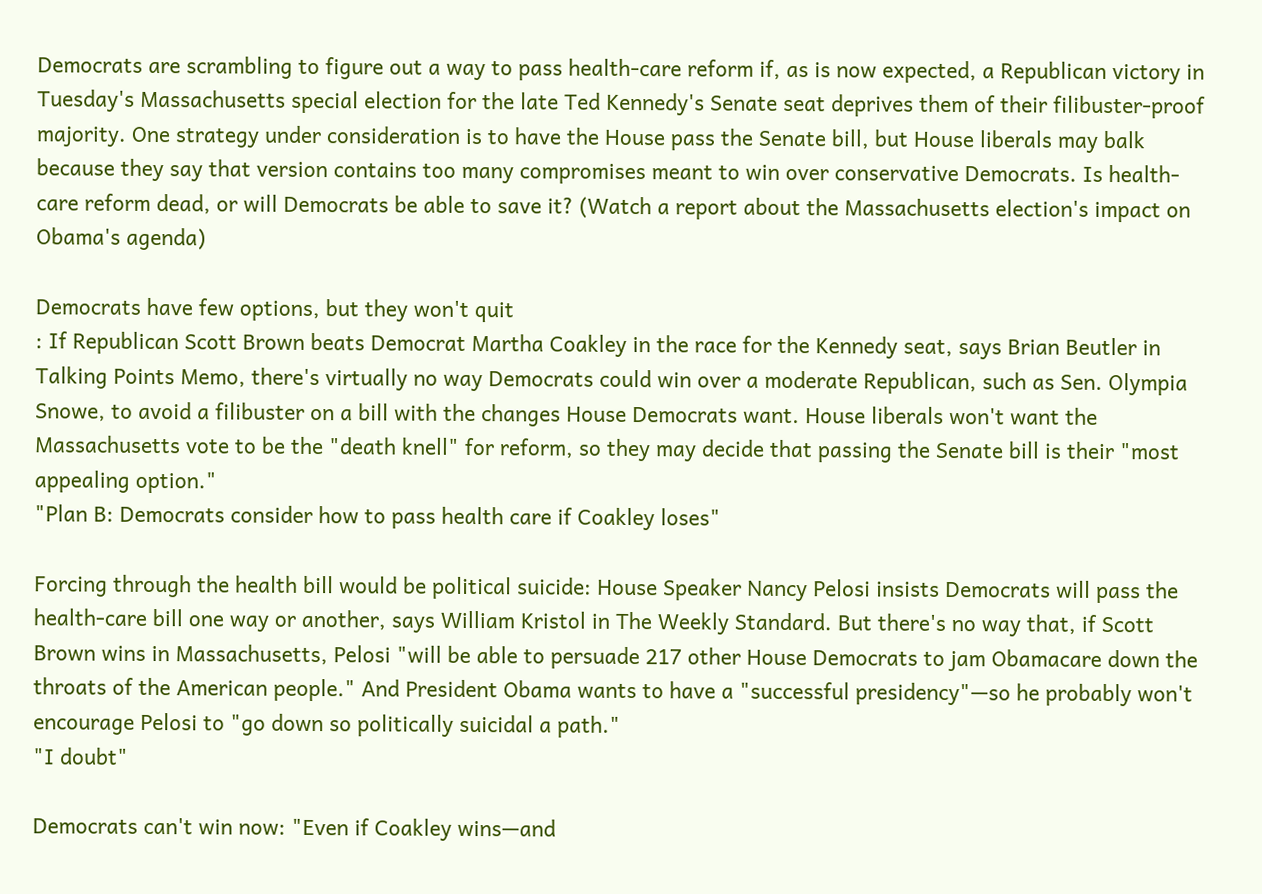Democrats are scrambling to figure out a way to pass health-care reform if, as is now expected, a Republican victory in Tuesday's Massachusetts special election for the late Ted Kennedy's Senate seat deprives them of their filibuster-proof majority. One strategy under consideration is to have the House pass the Senate bill, but House liberals may balk because they say that version contains too many compromises meant to win over conservative Democrats. Is health-care reform dead, or will Democrats be able to save it? (Watch a report about the Massachusetts election's impact on Obama's agenda)

Democrats have few options, but they won't quit
: If Republican Scott Brown beats Democrat Martha Coakley in the race for the Kennedy seat, says Brian Beutler in Talking Points Memo, there's virtually no way Democrats could win over a moderate Republican, such as Sen. Olympia Snowe, to avoid a filibuster on a bill with the changes House Democrats want. House liberals won't want the Massachusetts vote to be the "death knell" for reform, so they may decide that passing the Senate bill is their "most appealing option."
"Plan B: Democrats consider how to pass health care if Coakley loses"

Forcing through the health bill would be political suicide: House Speaker Nancy Pelosi insists Democrats will pass the health-care bill one way or another, says William Kristol in The Weekly Standard. But there's no way that, if Scott Brown wins in Massachusetts, Pelosi "will be able to persuade 217 other House Democrats to jam Obamacare down the throats of the American people." And President Obama wants to have a "successful presidency"—so he probably won't encourage Pelosi to "go down so politically suicidal a path."
"I doubt"

Democrats can't win now: "Even if Coakley wins—and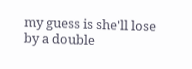my guess is she'll lose by a double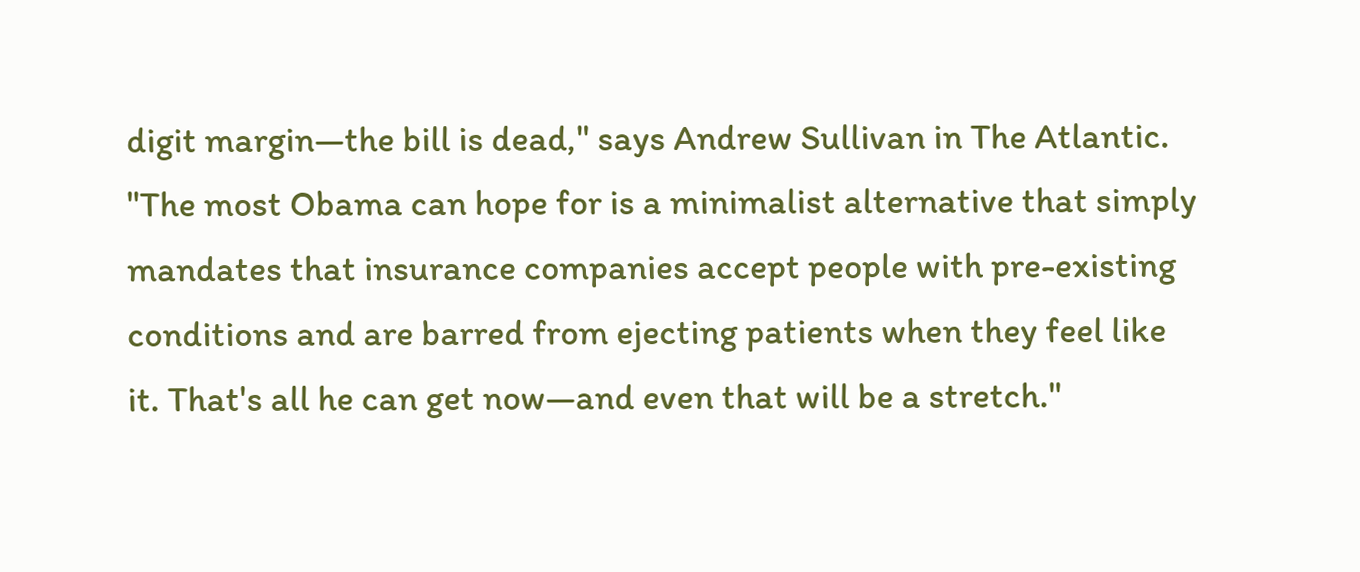digit margin—the bill is dead," says Andrew Sullivan in The Atlantic. "The most Obama can hope for is a minimalist alternative that simply mandates that insurance companies accept people with pre-existing conditions and are barred from ejecting patients when they feel like it. That's all he can get now—and even that will be a stretch."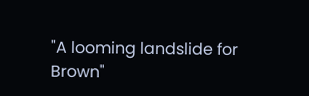"A looming landslide for Brown"